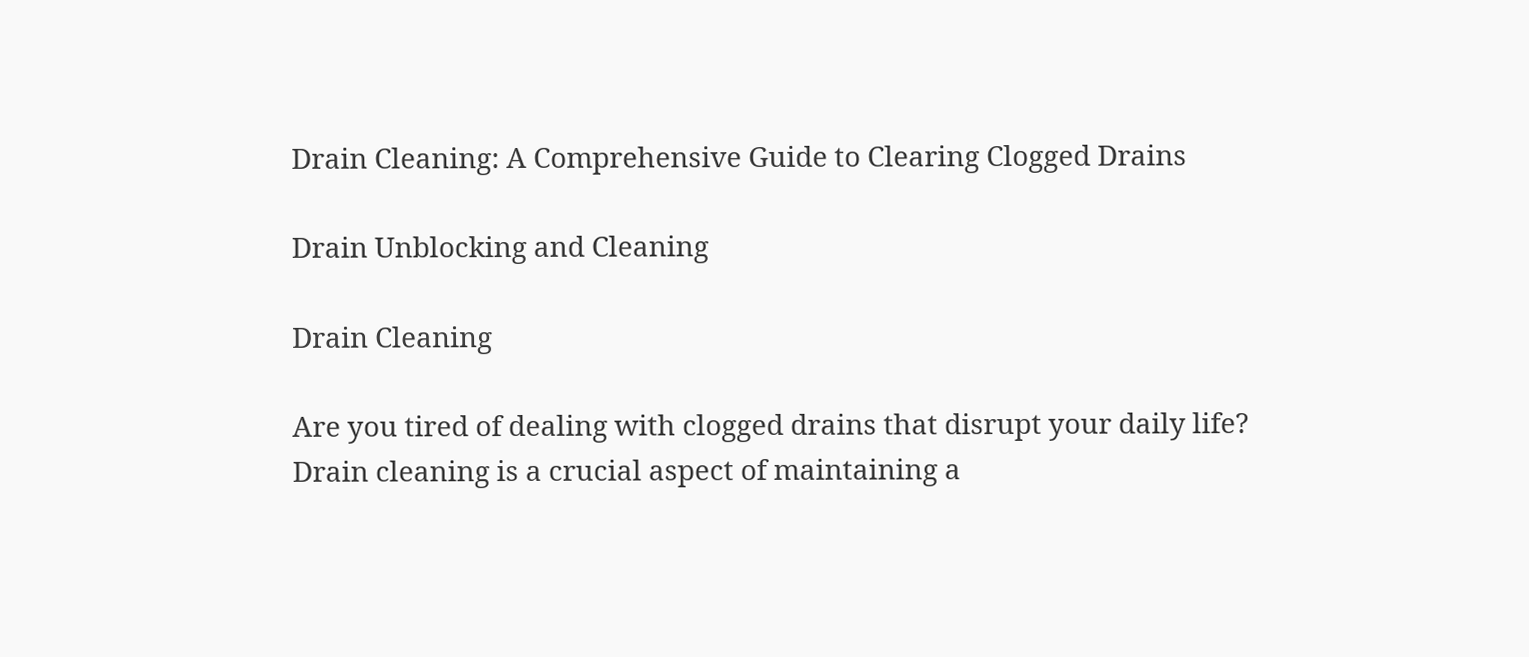Drain Cleaning: A Comprehensive Guide to Clearing Clogged Drains

Drain Unblocking and Cleaning

Drain Cleaning

Are you tired of dealing with clogged drains that disrupt your daily life? Drain cleaning is a crucial aspect of maintaining a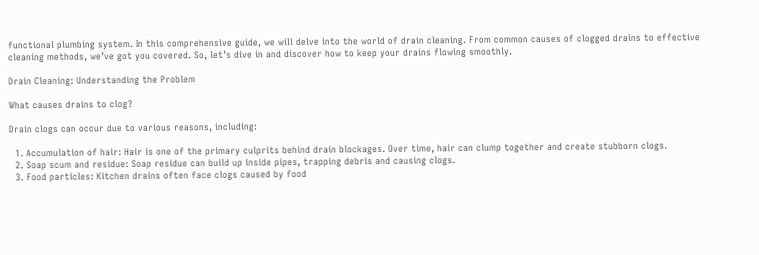functional plumbing system. In this comprehensive guide, we will delve into the world of drain cleaning. From common causes of clogged drains to effective cleaning methods, we’ve got you covered. So, let’s dive in and discover how to keep your drains flowing smoothly.

Drain Cleaning: Understanding the Problem

What causes drains to clog?

Drain clogs can occur due to various reasons, including:

  1. Accumulation of hair: Hair is one of the primary culprits behind drain blockages. Over time, hair can clump together and create stubborn clogs.
  2. Soap scum and residue: Soap residue can build up inside pipes, trapping debris and causing clogs.
  3. Food particles: Kitchen drains often face clogs caused by food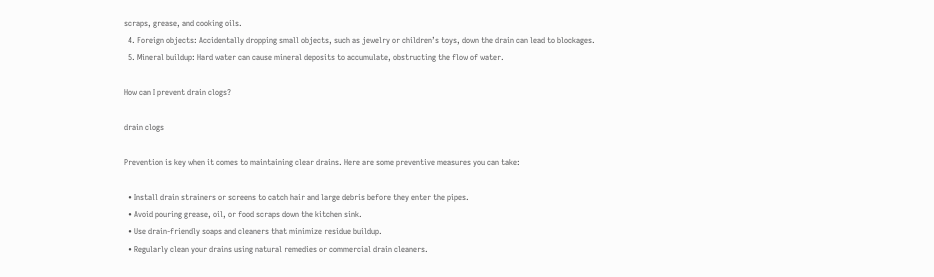scraps, grease, and cooking oils.
  4. Foreign objects: Accidentally dropping small objects, such as jewelry or children’s toys, down the drain can lead to blockages.
  5. Mineral buildup: Hard water can cause mineral deposits to accumulate, obstructing the flow of water.

How can I prevent drain clogs?

drain clogs

Prevention is key when it comes to maintaining clear drains. Here are some preventive measures you can take:

  • Install drain strainers or screens to catch hair and large debris before they enter the pipes.
  • Avoid pouring grease, oil, or food scraps down the kitchen sink.
  • Use drain-friendly soaps and cleaners that minimize residue buildup.
  • Regularly clean your drains using natural remedies or commercial drain cleaners.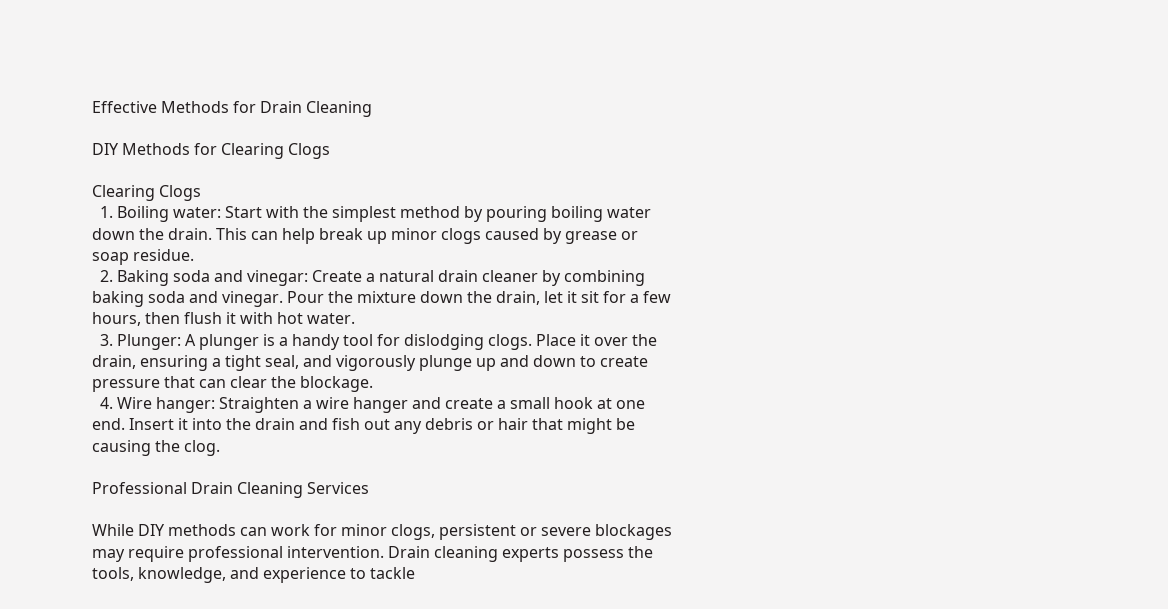Effective Methods for Drain Cleaning

DIY Methods for Clearing Clogs

Clearing Clogs
  1. Boiling water: Start with the simplest method by pouring boiling water down the drain. This can help break up minor clogs caused by grease or soap residue.
  2. Baking soda and vinegar: Create a natural drain cleaner by combining baking soda and vinegar. Pour the mixture down the drain, let it sit for a few hours, then flush it with hot water.
  3. Plunger: A plunger is a handy tool for dislodging clogs. Place it over the drain, ensuring a tight seal, and vigorously plunge up and down to create pressure that can clear the blockage.
  4. Wire hanger: Straighten a wire hanger and create a small hook at one end. Insert it into the drain and fish out any debris or hair that might be causing the clog.

Professional Drain Cleaning Services

While DIY methods can work for minor clogs, persistent or severe blockages may require professional intervention. Drain cleaning experts possess the tools, knowledge, and experience to tackle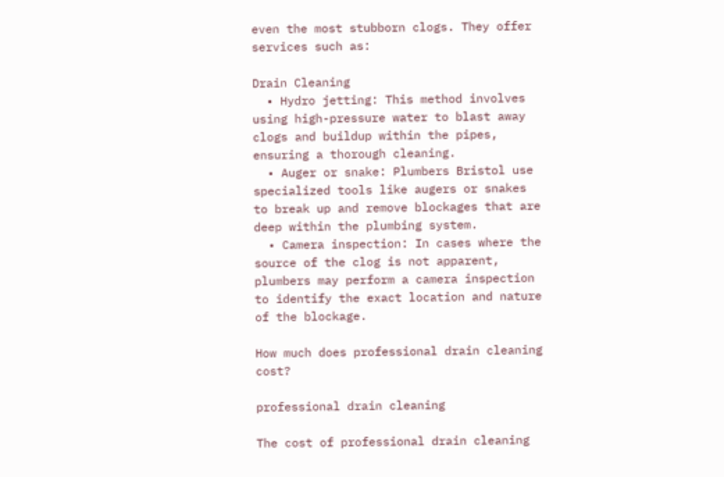even the most stubborn clogs. They offer services such as:

Drain Cleaning
  • Hydro jetting: This method involves using high-pressure water to blast away clogs and buildup within the pipes, ensuring a thorough cleaning.
  • Auger or snake: Plumbers Bristol use specialized tools like augers or snakes to break up and remove blockages that are deep within the plumbing system.
  • Camera inspection: In cases where the source of the clog is not apparent, plumbers may perform a camera inspection to identify the exact location and nature of the blockage.

How much does professional drain cleaning cost?

professional drain cleaning

The cost of professional drain cleaning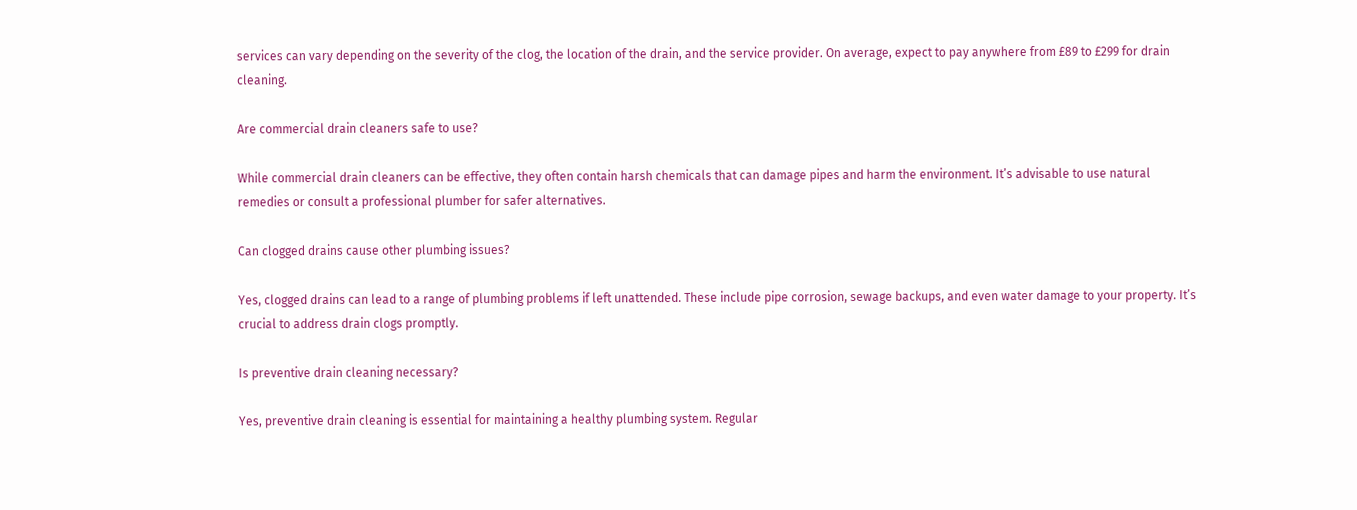services can vary depending on the severity of the clog, the location of the drain, and the service provider. On average, expect to pay anywhere from £89 to £299 for drain cleaning.

Are commercial drain cleaners safe to use?

While commercial drain cleaners can be effective, they often contain harsh chemicals that can damage pipes and harm the environment. It’s advisable to use natural remedies or consult a professional plumber for safer alternatives.

Can clogged drains cause other plumbing issues?

Yes, clogged drains can lead to a range of plumbing problems if left unattended. These include pipe corrosion, sewage backups, and even water damage to your property. It’s crucial to address drain clogs promptly.

Is preventive drain cleaning necessary?

Yes, preventive drain cleaning is essential for maintaining a healthy plumbing system. Regular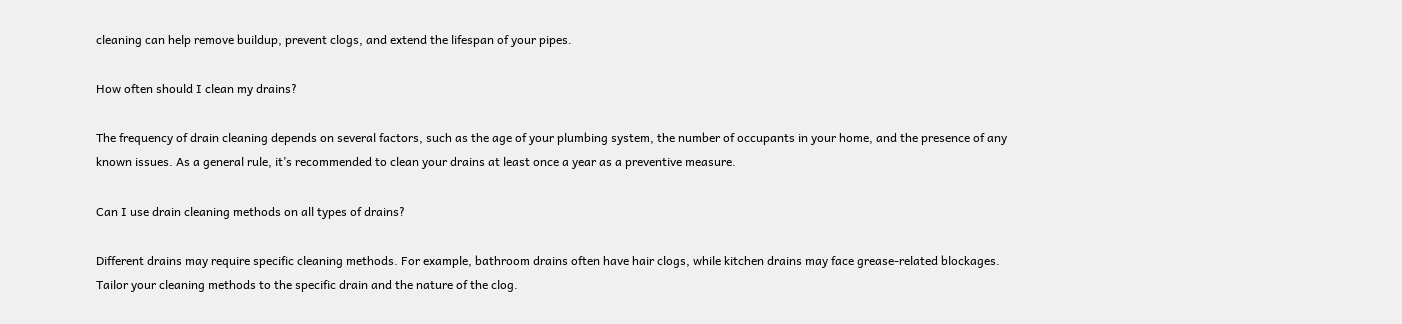cleaning can help remove buildup, prevent clogs, and extend the lifespan of your pipes.

How often should I clean my drains?

The frequency of drain cleaning depends on several factors, such as the age of your plumbing system, the number of occupants in your home, and the presence of any known issues. As a general rule, it’s recommended to clean your drains at least once a year as a preventive measure.

Can I use drain cleaning methods on all types of drains?

Different drains may require specific cleaning methods. For example, bathroom drains often have hair clogs, while kitchen drains may face grease-related blockages. Tailor your cleaning methods to the specific drain and the nature of the clog.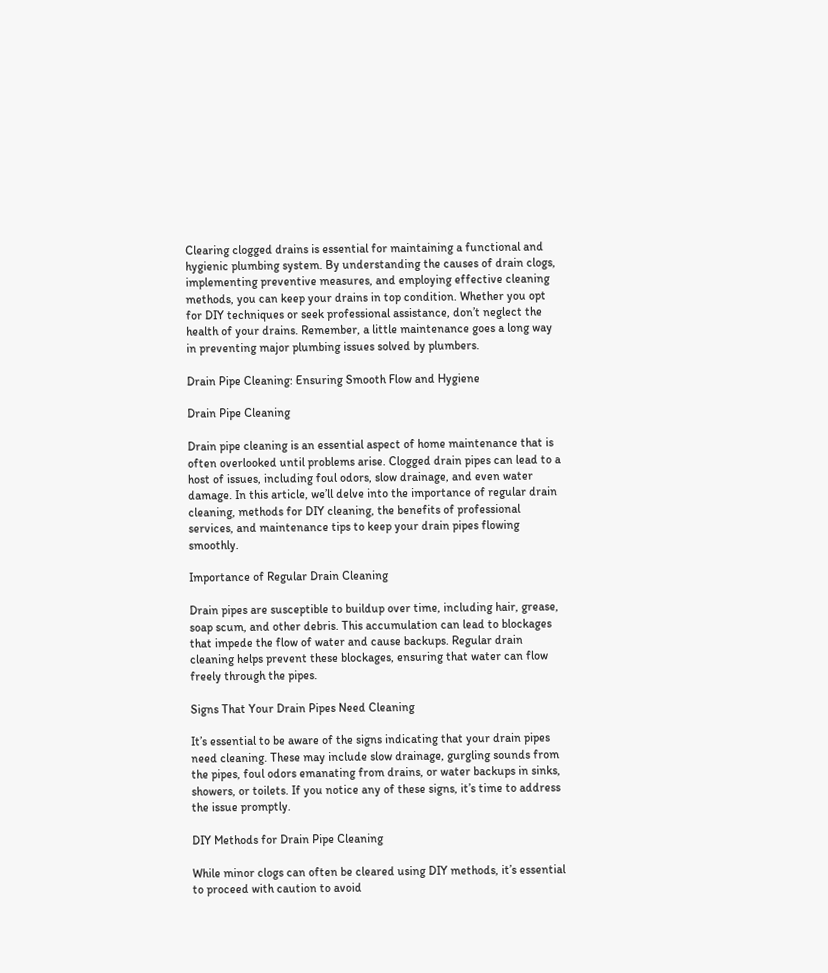Clearing clogged drains is essential for maintaining a functional and hygienic plumbing system. By understanding the causes of drain clogs, implementing preventive measures, and employing effective cleaning methods, you can keep your drains in top condition. Whether you opt for DIY techniques or seek professional assistance, don’t neglect the health of your drains. Remember, a little maintenance goes a long way in preventing major plumbing issues solved by plumbers.

Drain Pipe Cleaning: Ensuring Smooth Flow and Hygiene

Drain Pipe Cleaning

Drain pipe cleaning is an essential aspect of home maintenance that is often overlooked until problems arise. Clogged drain pipes can lead to a host of issues, including foul odors, slow drainage, and even water damage. In this article, we’ll delve into the importance of regular drain cleaning, methods for DIY cleaning, the benefits of professional services, and maintenance tips to keep your drain pipes flowing smoothly.

Importance of Regular Drain Cleaning

Drain pipes are susceptible to buildup over time, including hair, grease, soap scum, and other debris. This accumulation can lead to blockages that impede the flow of water and cause backups. Regular drain cleaning helps prevent these blockages, ensuring that water can flow freely through the pipes.

Signs That Your Drain Pipes Need Cleaning

It’s essential to be aware of the signs indicating that your drain pipes need cleaning. These may include slow drainage, gurgling sounds from the pipes, foul odors emanating from drains, or water backups in sinks, showers, or toilets. If you notice any of these signs, it’s time to address the issue promptly.

DIY Methods for Drain Pipe Cleaning

While minor clogs can often be cleared using DIY methods, it’s essential to proceed with caution to avoid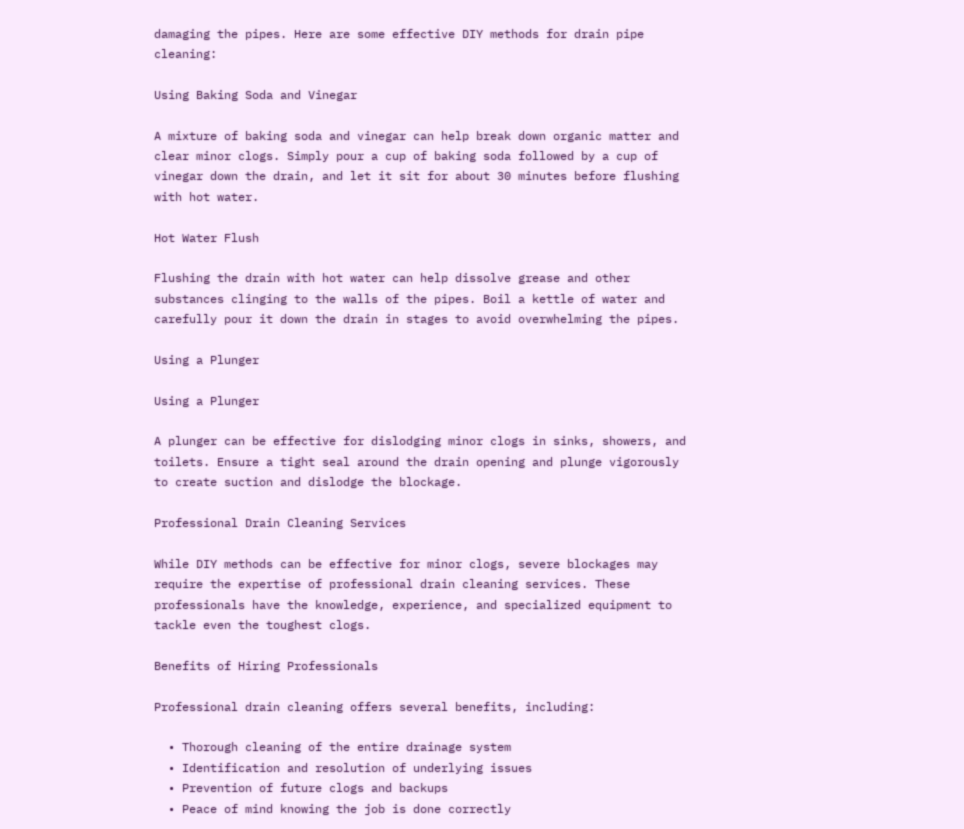damaging the pipes. Here are some effective DIY methods for drain pipe cleaning:

Using Baking Soda and Vinegar

A mixture of baking soda and vinegar can help break down organic matter and clear minor clogs. Simply pour a cup of baking soda followed by a cup of vinegar down the drain, and let it sit for about 30 minutes before flushing with hot water.

Hot Water Flush

Flushing the drain with hot water can help dissolve grease and other substances clinging to the walls of the pipes. Boil a kettle of water and carefully pour it down the drain in stages to avoid overwhelming the pipes.

Using a Plunger

Using a Plunger

A plunger can be effective for dislodging minor clogs in sinks, showers, and toilets. Ensure a tight seal around the drain opening and plunge vigorously to create suction and dislodge the blockage.

Professional Drain Cleaning Services

While DIY methods can be effective for minor clogs, severe blockages may require the expertise of professional drain cleaning services. These professionals have the knowledge, experience, and specialized equipment to tackle even the toughest clogs.

Benefits of Hiring Professionals

Professional drain cleaning offers several benefits, including:

  • Thorough cleaning of the entire drainage system
  • Identification and resolution of underlying issues
  • Prevention of future clogs and backups
  • Peace of mind knowing the job is done correctly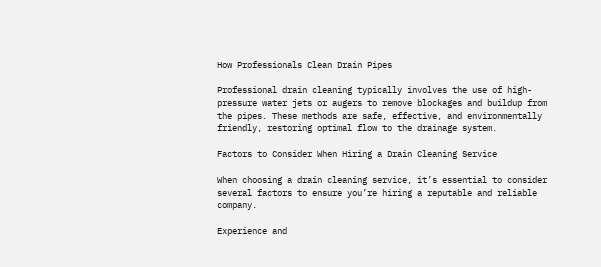How Professionals Clean Drain Pipes

Professional drain cleaning typically involves the use of high-pressure water jets or augers to remove blockages and buildup from the pipes. These methods are safe, effective, and environmentally friendly, restoring optimal flow to the drainage system.

Factors to Consider When Hiring a Drain Cleaning Service

When choosing a drain cleaning service, it’s essential to consider several factors to ensure you’re hiring a reputable and reliable company.

Experience and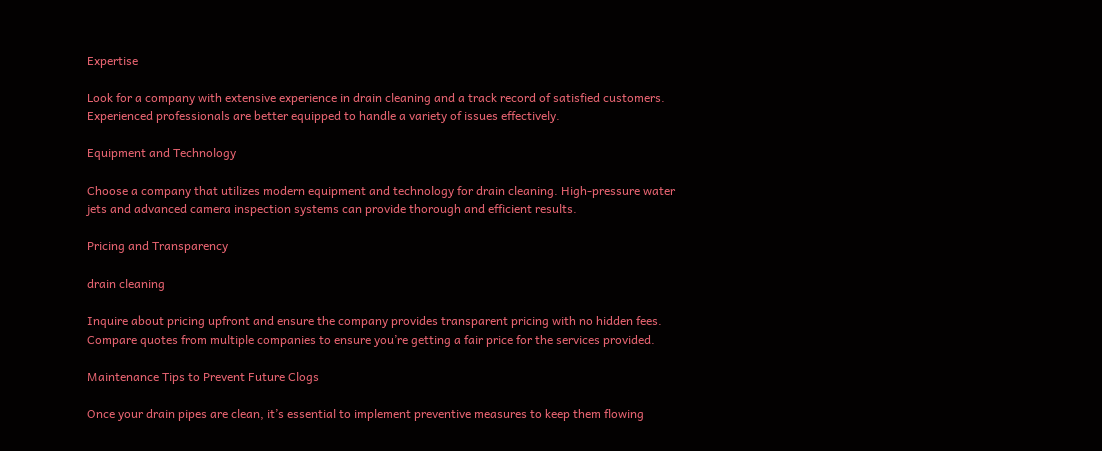Expertise

Look for a company with extensive experience in drain cleaning and a track record of satisfied customers. Experienced professionals are better equipped to handle a variety of issues effectively.

Equipment and Technology

Choose a company that utilizes modern equipment and technology for drain cleaning. High-pressure water jets and advanced camera inspection systems can provide thorough and efficient results.

Pricing and Transparency

drain cleaning

Inquire about pricing upfront and ensure the company provides transparent pricing with no hidden fees. Compare quotes from multiple companies to ensure you’re getting a fair price for the services provided.

Maintenance Tips to Prevent Future Clogs

Once your drain pipes are clean, it’s essential to implement preventive measures to keep them flowing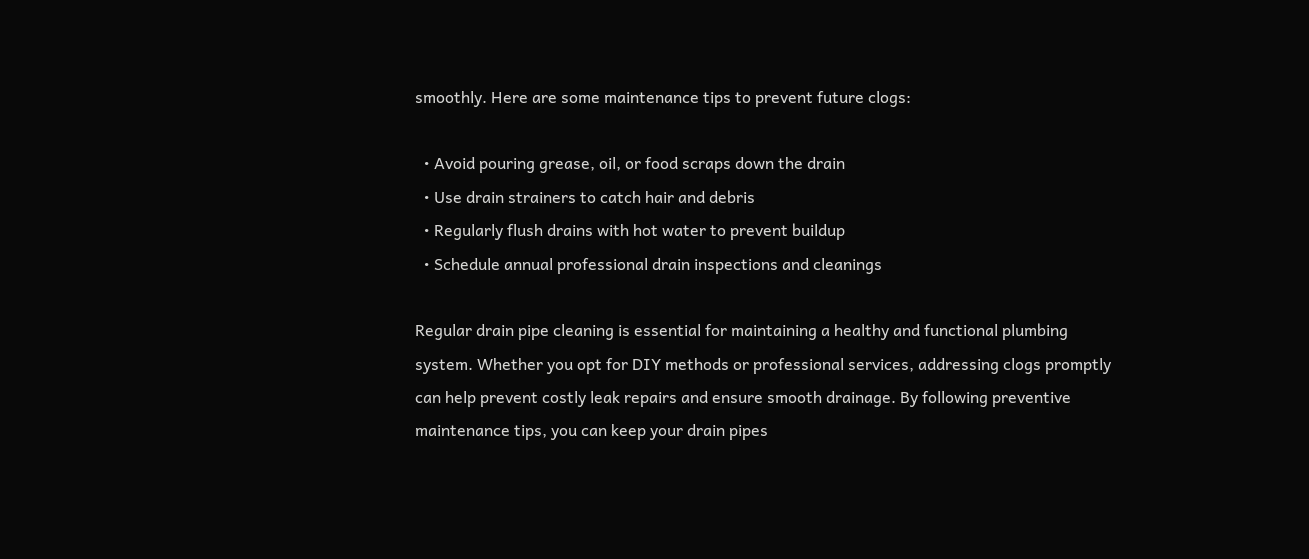smoothly. Here are some maintenance tips to prevent future clogs:

  • Avoid pouring grease, oil, or food scraps down the drain
  • Use drain strainers to catch hair and debris
  • Regularly flush drains with hot water to prevent buildup
  • Schedule annual professional drain inspections and cleanings

Regular drain pipe cleaning is essential for maintaining a healthy and functional plumbing system. Whether you opt for DIY methods or professional services, addressing clogs promptly can help prevent costly leak repairs and ensure smooth drainage. By following preventive maintenance tips, you can keep your drain pipes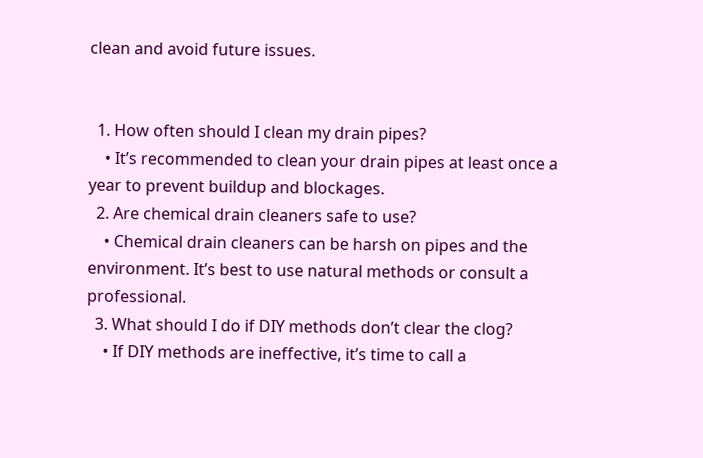clean and avoid future issues.


  1. How often should I clean my drain pipes?
    • It’s recommended to clean your drain pipes at least once a year to prevent buildup and blockages.
  2. Are chemical drain cleaners safe to use?
    • Chemical drain cleaners can be harsh on pipes and the environment. It’s best to use natural methods or consult a professional.
  3. What should I do if DIY methods don’t clear the clog?
    • If DIY methods are ineffective, it’s time to call a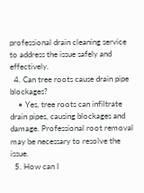professional drain cleaning service to address the issue safely and effectively.
  4. Can tree roots cause drain pipe blockages?
    • Yes, tree roots can infiltrate drain pipes, causing blockages and damage. Professional root removal may be necessary to resolve the issue.
  5. How can I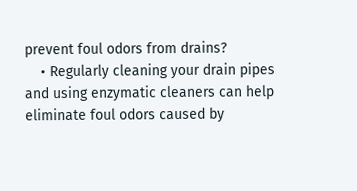prevent foul odors from drains?
    • Regularly cleaning your drain pipes and using enzymatic cleaners can help eliminate foul odors caused by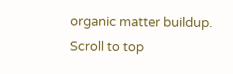organic matter buildup.
Scroll to top